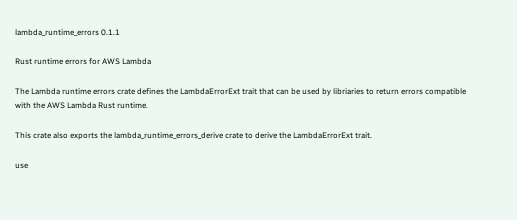lambda_runtime_errors 0.1.1

Rust runtime errors for AWS Lambda

The Lambda runtime errors crate defines the LambdaErrorExt trait that can be used by libriaries to return errors compatible with the AWS Lambda Rust runtime.

This crate also exports the lambda_runtime_errors_derive crate to derive the LambdaErrorExt trait.

use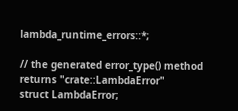lambda_runtime_errors::*;

// the generated error_type() method returns "crate::LambdaError"
struct LambdaError;